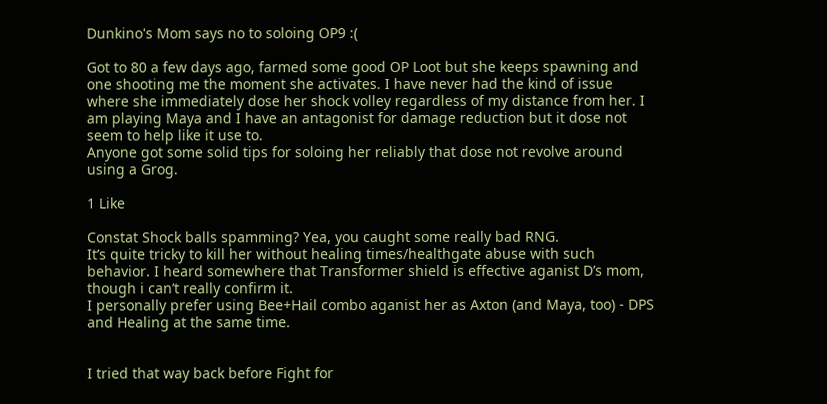Dunkino's Mom says no to soloing OP9 :(

Got to 80 a few days ago, farmed some good OP Loot but she keeps spawning and one shooting me the moment she activates. I have never had the kind of issue where she immediately dose her shock volley regardless of my distance from her. I am playing Maya and I have an antagonist for damage reduction but it dose not seem to help like it use to.
Anyone got some solid tips for soloing her reliably that dose not revolve around using a Grog.

1 Like

Constat Shock balls spamming? Yea, you caught some really bad RNG.
It’s quite tricky to kill her without healing times/healthgate abuse with such behavior. I heard somewhere that Transformer shield is effective aganist D’s mom, though i can’t really confirm it.
I personally prefer using Bee+Hail combo aganist her as Axton (and Maya, too) - DPS and Healing at the same time.


I tried that way back before Fight for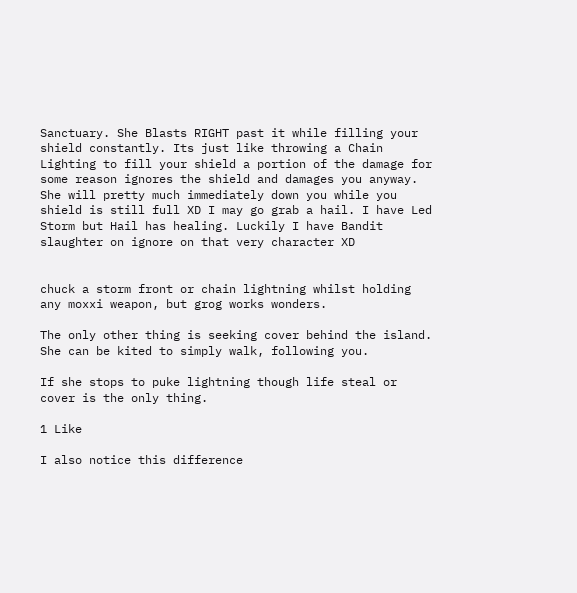Sanctuary. She Blasts RIGHT past it while filling your shield constantly. Its just like throwing a Chain Lighting to fill your shield a portion of the damage for some reason ignores the shield and damages you anyway. She will pretty much immediately down you while you shield is still full XD I may go grab a hail. I have Led Storm but Hail has healing. Luckily I have Bandit slaughter on ignore on that very character XD


chuck a storm front or chain lightning whilst holding any moxxi weapon, but grog works wonders.

The only other thing is seeking cover behind the island. She can be kited to simply walk, following you.

If she stops to puke lightning though life steal or cover is the only thing.

1 Like

I also notice this difference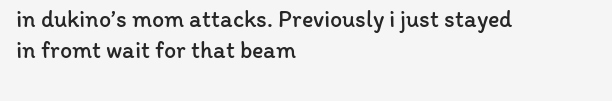in dukino’s mom attacks. Previously i just stayed in fromt wait for that beam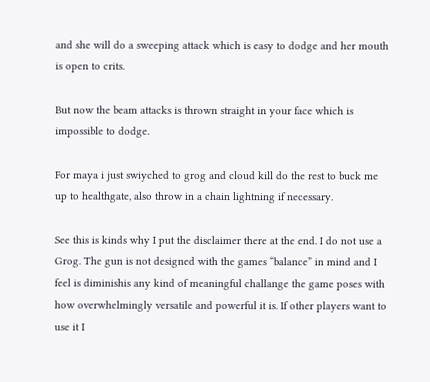and she will do a sweeping attack which is easy to dodge and her mouth is open to crits.

But now the beam attacks is thrown straight in your face which is impossible to dodge.

For maya i just swiyched to grog and cloud kill do the rest to buck me up to healthgate, also throw in a chain lightning if necessary.

See this is kinds why I put the disclaimer there at the end. I do not use a Grog. The gun is not designed with the games “balance” in mind and I feel is diminishis any kind of meaningful challange the game poses with how overwhelmingly versatile and powerful it is. If other players want to use it I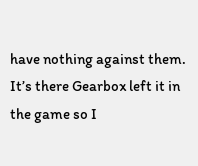have nothing against them. It’s there Gearbox left it in the game so I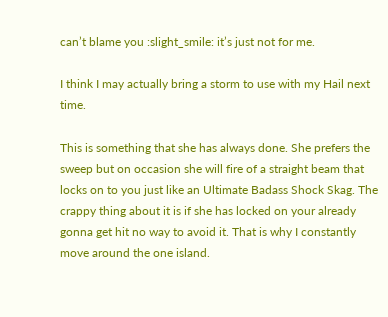can’t blame you :slight_smile: it’s just not for me.

I think I may actually bring a storm to use with my Hail next time.

This is something that she has always done. She prefers the sweep but on occasion she will fire of a straight beam that locks on to you just like an Ultimate Badass Shock Skag. The crappy thing about it is if she has locked on your already gonna get hit no way to avoid it. That is why I constantly move around the one island.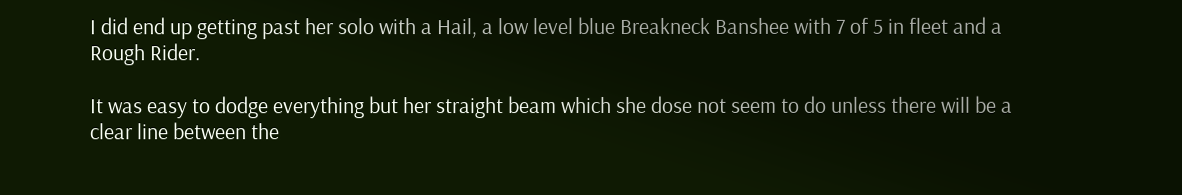I did end up getting past her solo with a Hail, a low level blue Breakneck Banshee with 7 of 5 in fleet and a Rough Rider.

It was easy to dodge everything but her straight beam which she dose not seem to do unless there will be a clear line between the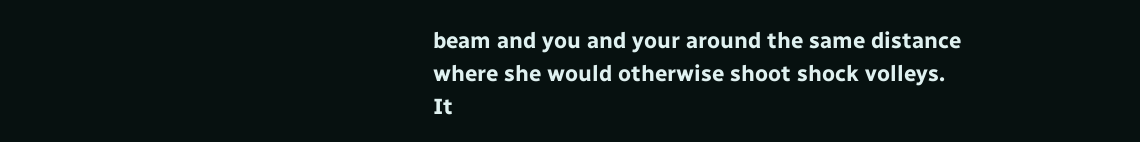beam and you and your around the same distance where she would otherwise shoot shock volleys.
It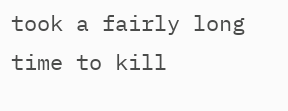took a fairly long time to kill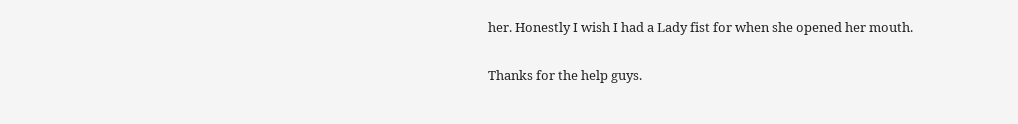her. Honestly I wish I had a Lady fist for when she opened her mouth.

Thanks for the help guys.